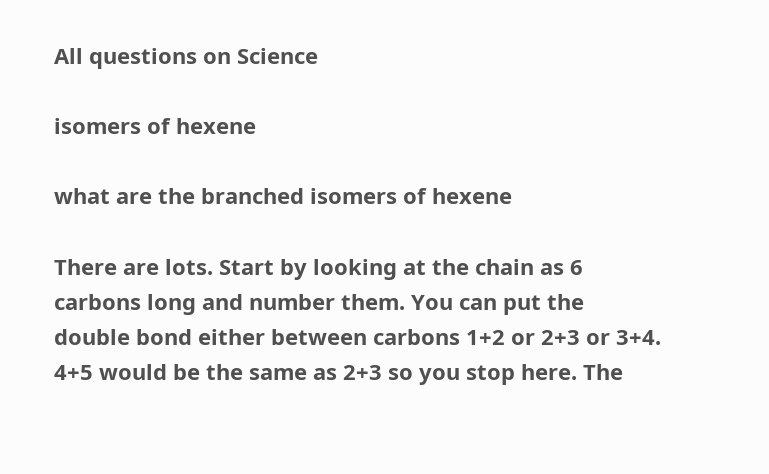All questions on Science

isomers of hexene

what are the branched isomers of hexene

There are lots. Start by looking at the chain as 6 carbons long and number them. You can put the double bond either between carbons 1+2 or 2+3 or 3+4. 4+5 would be the same as 2+3 so you stop here. The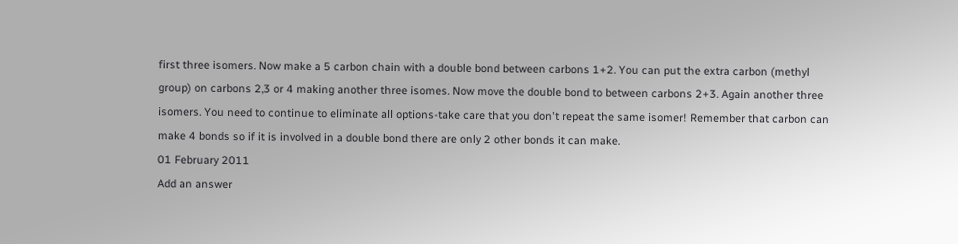first three isomers. Now make a 5 carbon chain with a double bond between carbons 1+2. You can put the extra carbon (methyl group) on carbons 2,3 or 4 making another three isomes. Now move the double bond to between carbons 2+3. Again another three isomers. You need to continue to eliminate all options-take care that you don't repeat the same isomer! Remember that carbon can make 4 bonds so if it is involved in a double bond there are only 2 other bonds it can make.
01 February 2011
Add an answer